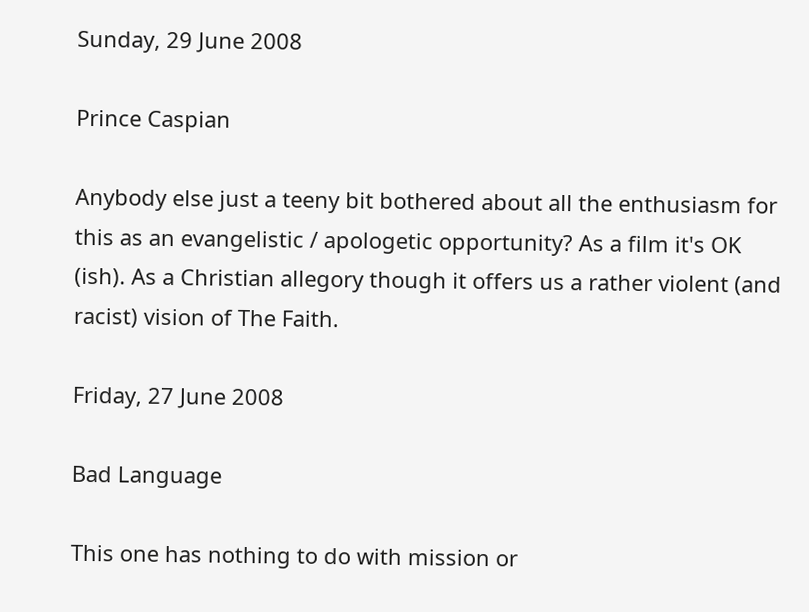Sunday, 29 June 2008

Prince Caspian

Anybody else just a teeny bit bothered about all the enthusiasm for this as an evangelistic / apologetic opportunity? As a film it's OK (ish). As a Christian allegory though it offers us a rather violent (and racist) vision of The Faith.

Friday, 27 June 2008

Bad Language

This one has nothing to do with mission or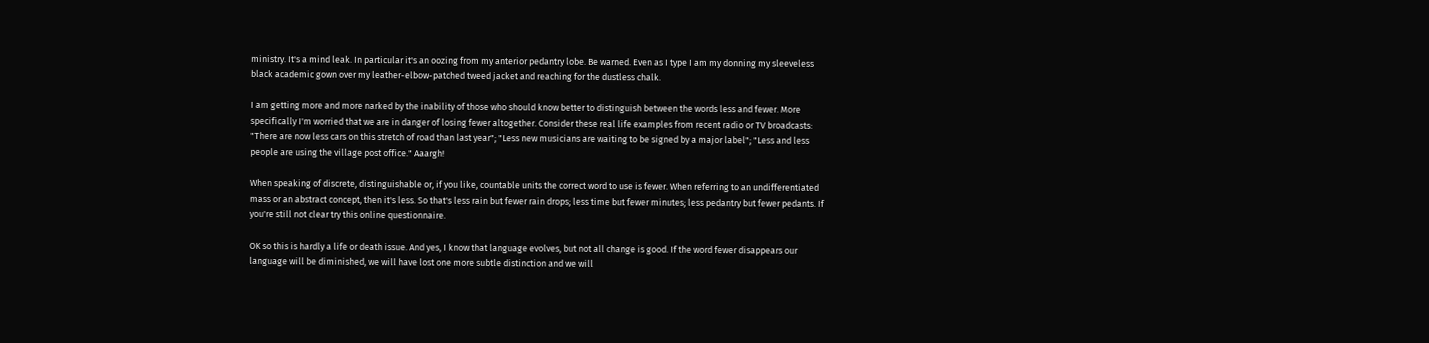ministry. It's a mind leak. In particular it's an oozing from my anterior pedantry lobe. Be warned. Even as I type I am my donning my sleeveless black academic gown over my leather-elbow-patched tweed jacket and reaching for the dustless chalk.

I am getting more and more narked by the inability of those who should know better to distinguish between the words less and fewer. More specifically I'm worried that we are in danger of losing fewer altogether. Consider these real life examples from recent radio or TV broadcasts: "There are now less cars on this stretch of road than last year"; "Less new musicians are waiting to be signed by a major label"; "Less and less people are using the village post office." Aaargh!

When speaking of discrete, distinguishable or, if you like, countable units the correct word to use is fewer. When referring to an undifferentiated mass or an abstract concept, then it's less. So that's less rain but fewer rain drops; less time but fewer minutes; less pedantry but fewer pedants. If you're still not clear try this online questionnaire.

OK so this is hardly a life or death issue. And yes, I know that language evolves, but not all change is good. If the word fewer disappears our language will be diminished, we will have lost one more subtle distinction and we will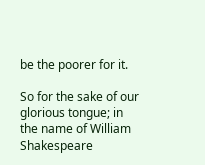be the poorer for it.

So for the sake of our glorious tongue; in the name of William Shakespeare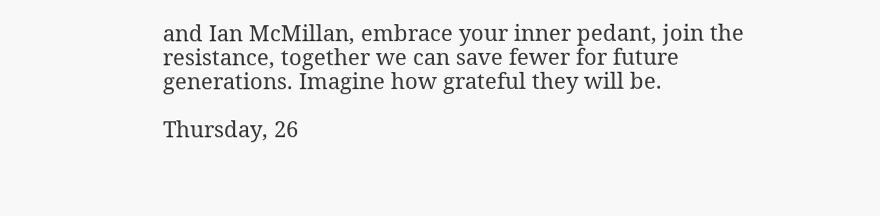and Ian McMillan, embrace your inner pedant, join the resistance, together we can save fewer for future generations. Imagine how grateful they will be.

Thursday, 26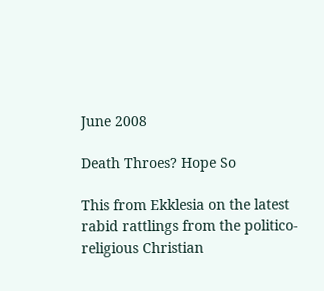June 2008

Death Throes? Hope So

This from Ekklesia on the latest rabid rattlings from the politico-religious Christian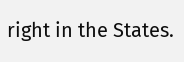right in the States.